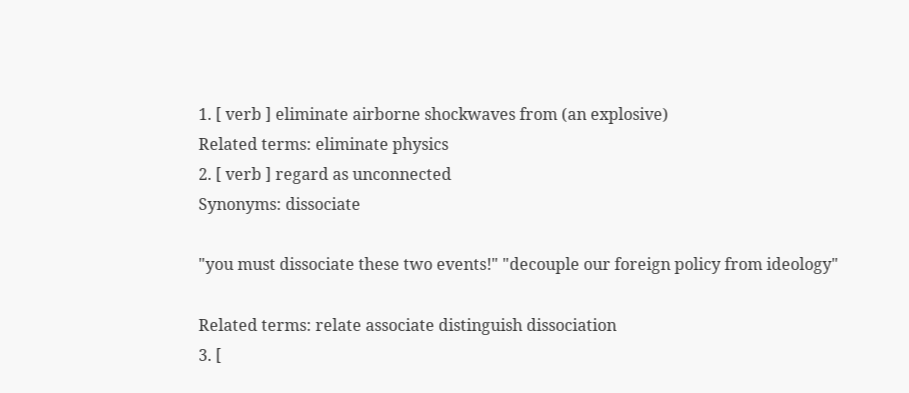1. [ verb ] eliminate airborne shockwaves from (an explosive)
Related terms: eliminate physics
2. [ verb ] regard as unconnected
Synonyms: dissociate

"you must dissociate these two events!" "decouple our foreign policy from ideology"

Related terms: relate associate distinguish dissociation
3. [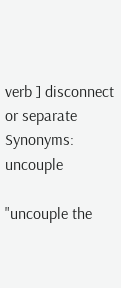verb ] disconnect or separate
Synonyms: uncouple

"uncouple the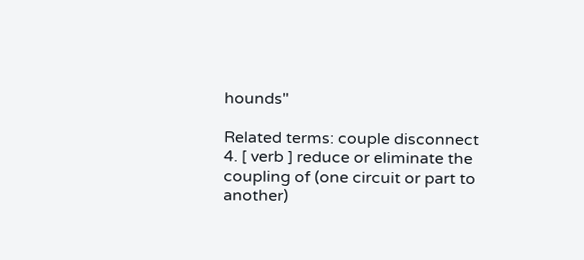hounds"

Related terms: couple disconnect
4. [ verb ] reduce or eliminate the coupling of (one circuit or part to another)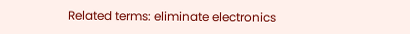Related terms: eliminate electronics